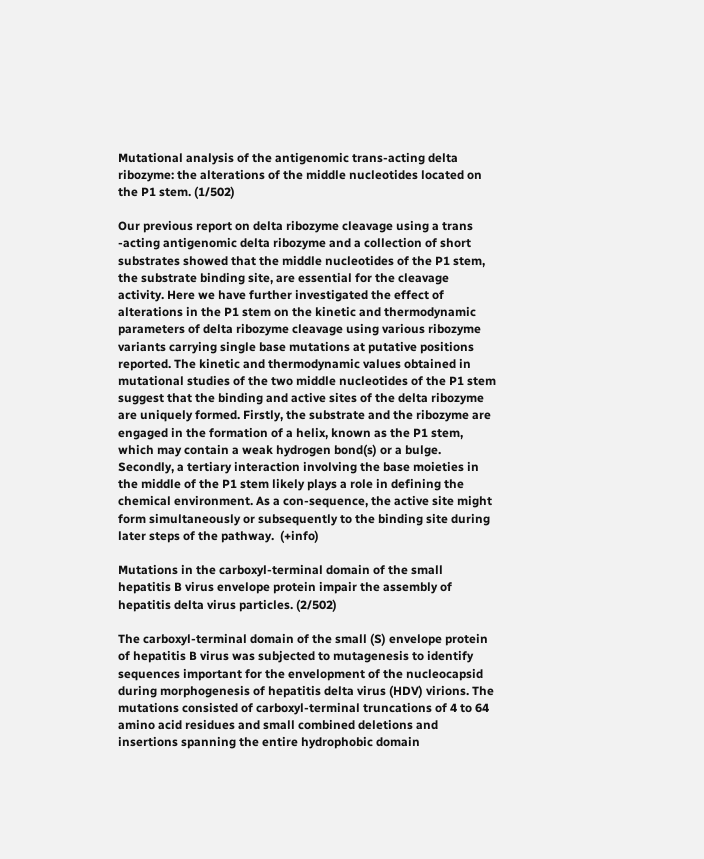Mutational analysis of the antigenomic trans-acting delta ribozyme: the alterations of the middle nucleotides located on the P1 stem. (1/502)

Our previous report on delta ribozyme cleavage using a trans -acting antigenomic delta ribozyme and a collection of short substrates showed that the middle nucleotides of the P1 stem, the substrate binding site, are essential for the cleavage activity. Here we have further investigated the effect of alterations in the P1 stem on the kinetic and thermodynamic parameters of delta ribozyme cleavage using various ribozyme variants carrying single base mutations at putative positions reported. The kinetic and thermodynamic values obtained in mutational studies of the two middle nucleotides of the P1 stem suggest that the binding and active sites of the delta ribozyme are uniquely formed. Firstly, the substrate and the ribozyme are engaged in the formation of a helix, known as the P1 stem, which may contain a weak hydrogen bond(s) or a bulge. Secondly, a tertiary interaction involving the base moieties in the middle of the P1 stem likely plays a role in defining the chemical environment. As a con-sequence, the active site might form simultaneously or subsequently to the binding site during later steps of the pathway.  (+info)

Mutations in the carboxyl-terminal domain of the small hepatitis B virus envelope protein impair the assembly of hepatitis delta virus particles. (2/502)

The carboxyl-terminal domain of the small (S) envelope protein of hepatitis B virus was subjected to mutagenesis to identify sequences important for the envelopment of the nucleocapsid during morphogenesis of hepatitis delta virus (HDV) virions. The mutations consisted of carboxyl-terminal truncations of 4 to 64 amino acid residues and small combined deletions and insertions spanning the entire hydrophobic domain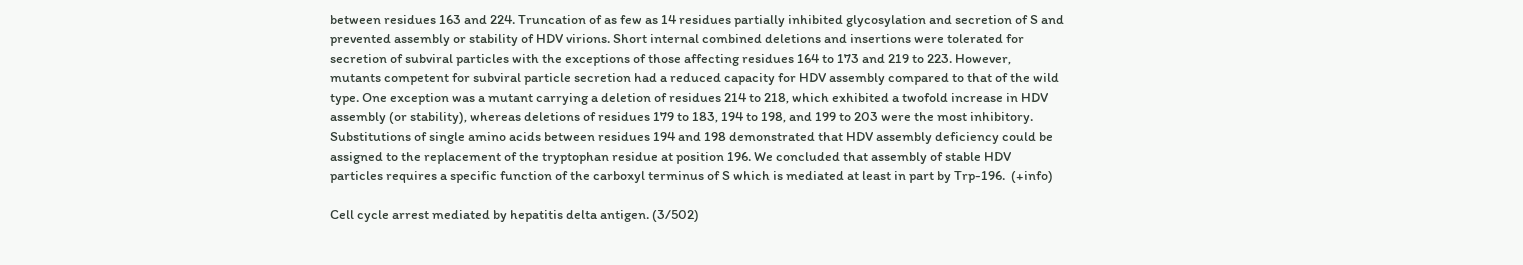between residues 163 and 224. Truncation of as few as 14 residues partially inhibited glycosylation and secretion of S and prevented assembly or stability of HDV virions. Short internal combined deletions and insertions were tolerated for secretion of subviral particles with the exceptions of those affecting residues 164 to 173 and 219 to 223. However, mutants competent for subviral particle secretion had a reduced capacity for HDV assembly compared to that of the wild type. One exception was a mutant carrying a deletion of residues 214 to 218, which exhibited a twofold increase in HDV assembly (or stability), whereas deletions of residues 179 to 183, 194 to 198, and 199 to 203 were the most inhibitory. Substitutions of single amino acids between residues 194 and 198 demonstrated that HDV assembly deficiency could be assigned to the replacement of the tryptophan residue at position 196. We concluded that assembly of stable HDV particles requires a specific function of the carboxyl terminus of S which is mediated at least in part by Trp-196.  (+info)

Cell cycle arrest mediated by hepatitis delta antigen. (3/502)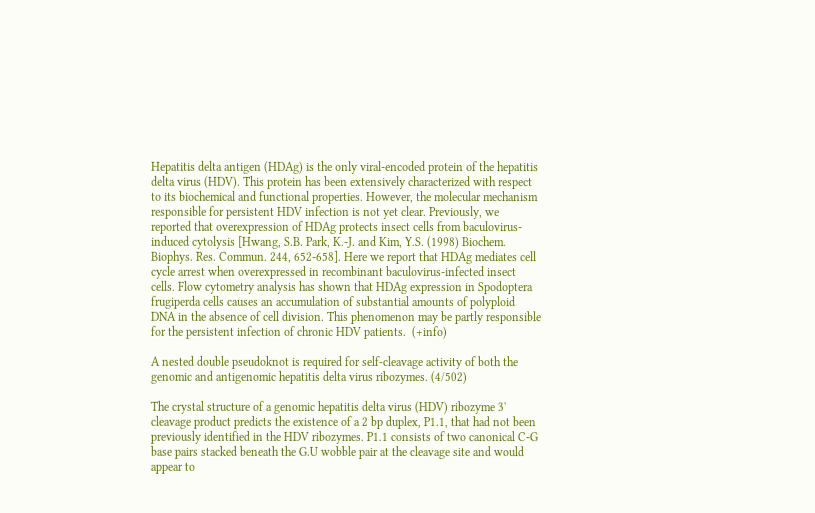Hepatitis delta antigen (HDAg) is the only viral-encoded protein of the hepatitis delta virus (HDV). This protein has been extensively characterized with respect to its biochemical and functional properties. However, the molecular mechanism responsible for persistent HDV infection is not yet clear. Previously, we reported that overexpression of HDAg protects insect cells from baculovirus-induced cytolysis [Hwang, S.B. Park, K.-J. and Kim, Y.S. (1998) Biochem. Biophys. Res. Commun. 244, 652-658]. Here we report that HDAg mediates cell cycle arrest when overexpressed in recombinant baculovirus-infected insect cells. Flow cytometry analysis has shown that HDAg expression in Spodoptera frugiperda cells causes an accumulation of substantial amounts of polyploid DNA in the absence of cell division. This phenomenon may be partly responsible for the persistent infection of chronic HDV patients.  (+info)

A nested double pseudoknot is required for self-cleavage activity of both the genomic and antigenomic hepatitis delta virus ribozymes. (4/502)

The crystal structure of a genomic hepatitis delta virus (HDV) ribozyme 3' cleavage product predicts the existence of a 2 bp duplex, P1.1, that had not been previously identified in the HDV ribozymes. P1.1 consists of two canonical C-G base pairs stacked beneath the G.U wobble pair at the cleavage site and would appear to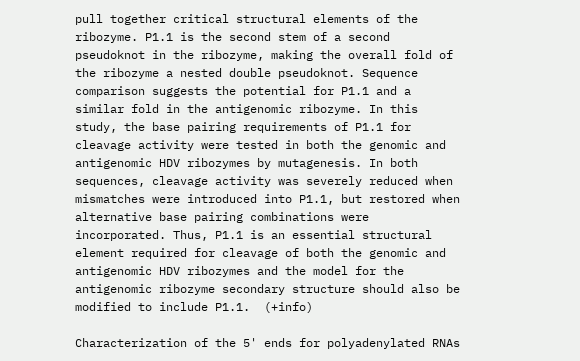pull together critical structural elements of the ribozyme. P1.1 is the second stem of a second pseudoknot in the ribozyme, making the overall fold of the ribozyme a nested double pseudoknot. Sequence comparison suggests the potential for P1.1 and a similar fold in the antigenomic ribozyme. In this study, the base pairing requirements of P1.1 for cleavage activity were tested in both the genomic and antigenomic HDV ribozymes by mutagenesis. In both sequences, cleavage activity was severely reduced when mismatches were introduced into P1.1, but restored when alternative base pairing combinations were incorporated. Thus, P1.1 is an essential structural element required for cleavage of both the genomic and antigenomic HDV ribozymes and the model for the antigenomic ribozyme secondary structure should also be modified to include P1.1.  (+info)

Characterization of the 5' ends for polyadenylated RNAs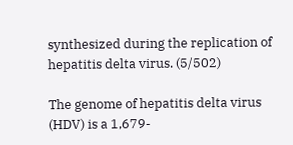synthesized during the replication of hepatitis delta virus. (5/502)

The genome of hepatitis delta virus (HDV) is a 1,679-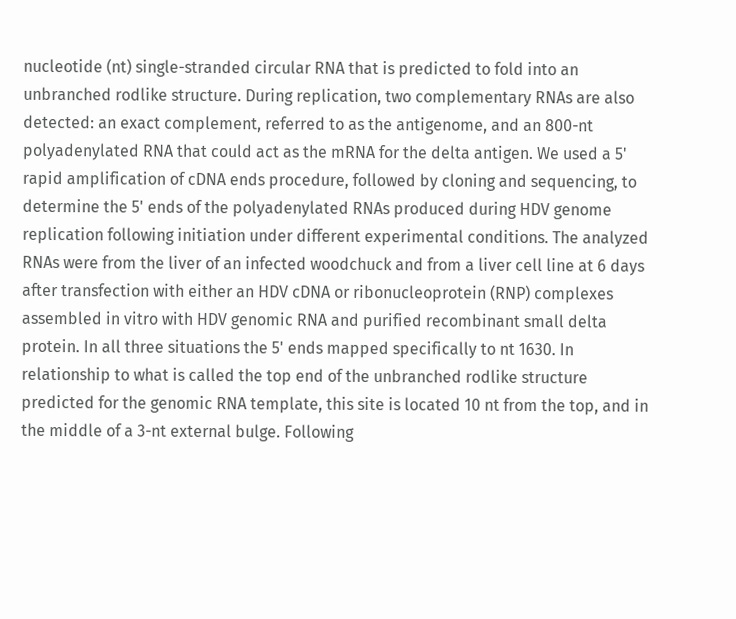nucleotide (nt) single-stranded circular RNA that is predicted to fold into an unbranched rodlike structure. During replication, two complementary RNAs are also detected: an exact complement, referred to as the antigenome, and an 800-nt polyadenylated RNA that could act as the mRNA for the delta antigen. We used a 5' rapid amplification of cDNA ends procedure, followed by cloning and sequencing, to determine the 5' ends of the polyadenylated RNAs produced during HDV genome replication following initiation under different experimental conditions. The analyzed RNAs were from the liver of an infected woodchuck and from a liver cell line at 6 days after transfection with either an HDV cDNA or ribonucleoprotein (RNP) complexes assembled in vitro with HDV genomic RNA and purified recombinant small delta protein. In all three situations the 5' ends mapped specifically to nt 1630. In relationship to what is called the top end of the unbranched rodlike structure predicted for the genomic RNA template, this site is located 10 nt from the top, and in the middle of a 3-nt external bulge. Following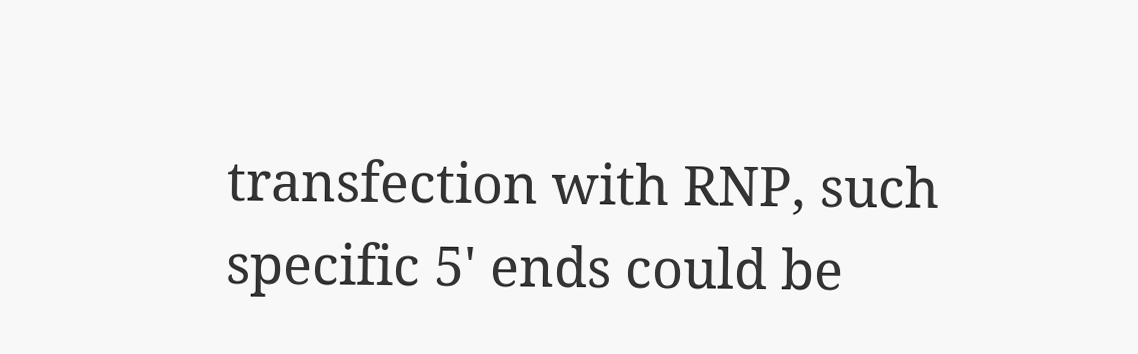transfection with RNP, such specific 5' ends could be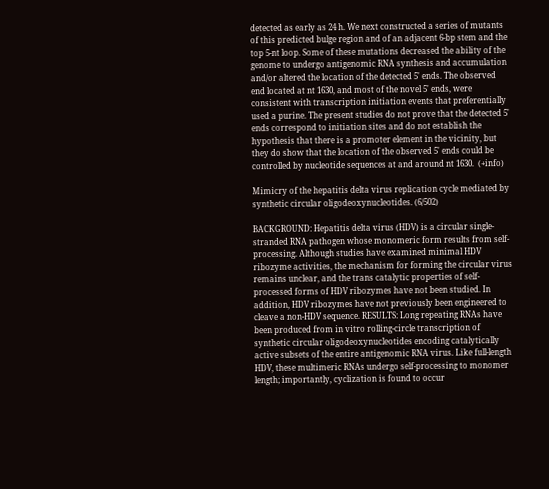detected as early as 24 h. We next constructed a series of mutants of this predicted bulge region and of an adjacent 6-bp stem and the top 5-nt loop. Some of these mutations decreased the ability of the genome to undergo antigenomic RNA synthesis and accumulation and/or altered the location of the detected 5' ends. The observed end located at nt 1630, and most of the novel 5' ends, were consistent with transcription initiation events that preferentially used a purine. The present studies do not prove that the detected 5' ends correspond to initiation sites and do not establish the hypothesis that there is a promoter element in the vicinity, but they do show that the location of the observed 5' ends could be controlled by nucleotide sequences at and around nt 1630.  (+info)

Mimicry of the hepatitis delta virus replication cycle mediated by synthetic circular oligodeoxynucleotides. (6/502)

BACKGROUND: Hepatitis delta virus (HDV) is a circular single-stranded RNA pathogen whose monomeric form results from self-processing. Although studies have examined minimal HDV ribozyme activities, the mechanism for forming the circular virus remains unclear, and the trans catalytic properties of self-processed forms of HDV ribozymes have not been studied. In addition, HDV ribozymes have not previously been engineered to cleave a non-HDV sequence. RESULTS: Long repeating RNAs have been produced from in vitro rolling-circle transcription of synthetic circular oligodeoxynucleotides encoding catalytically active subsets of the entire antigenomic RNA virus. Like full-length HDV, these multimeric RNAs undergo self-processing to monomer length; importantly, cyclization is found to occur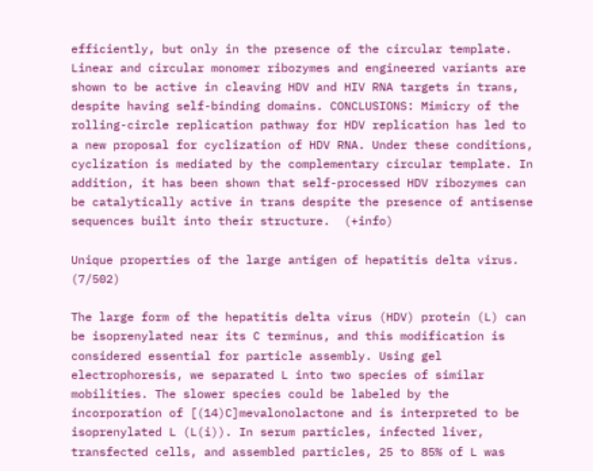efficiently, but only in the presence of the circular template. Linear and circular monomer ribozymes and engineered variants are shown to be active in cleaving HDV and HIV RNA targets in trans, despite having self-binding domains. CONCLUSIONS: Mimicry of the rolling-circle replication pathway for HDV replication has led to a new proposal for cyclization of HDV RNA. Under these conditions, cyclization is mediated by the complementary circular template. In addition, it has been shown that self-processed HDV ribozymes can be catalytically active in trans despite the presence of antisense sequences built into their structure.  (+info)

Unique properties of the large antigen of hepatitis delta virus. (7/502)

The large form of the hepatitis delta virus (HDV) protein (L) can be isoprenylated near its C terminus, and this modification is considered essential for particle assembly. Using gel electrophoresis, we separated L into two species of similar mobilities. The slower species could be labeled by the incorporation of [(14)C]mevalonolactone and is interpreted to be isoprenylated L (L(i)). In serum particles, infected liver, transfected cells, and assembled particles, 25 to 85% of L was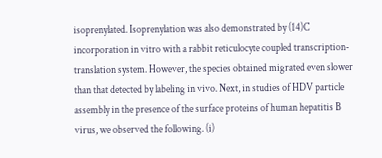isoprenylated. Isoprenylation was also demonstrated by (14)C incorporation in vitro with a rabbit reticulocyte coupled transcription-translation system. However, the species obtained migrated even slower than that detected by labeling in vivo. Next, in studies of HDV particle assembly in the presence of the surface proteins of human hepatitis B virus, we observed the following. (i)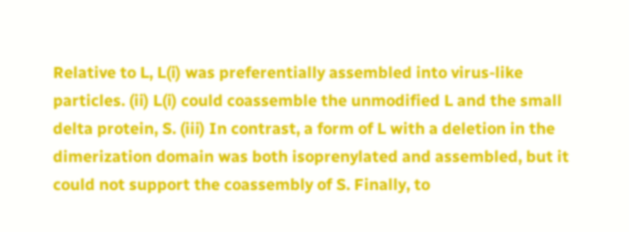Relative to L, L(i) was preferentially assembled into virus-like particles. (ii) L(i) could coassemble the unmodified L and the small delta protein, S. (iii) In contrast, a form of L with a deletion in the dimerization domain was both isoprenylated and assembled, but it could not support the coassembly of S. Finally, to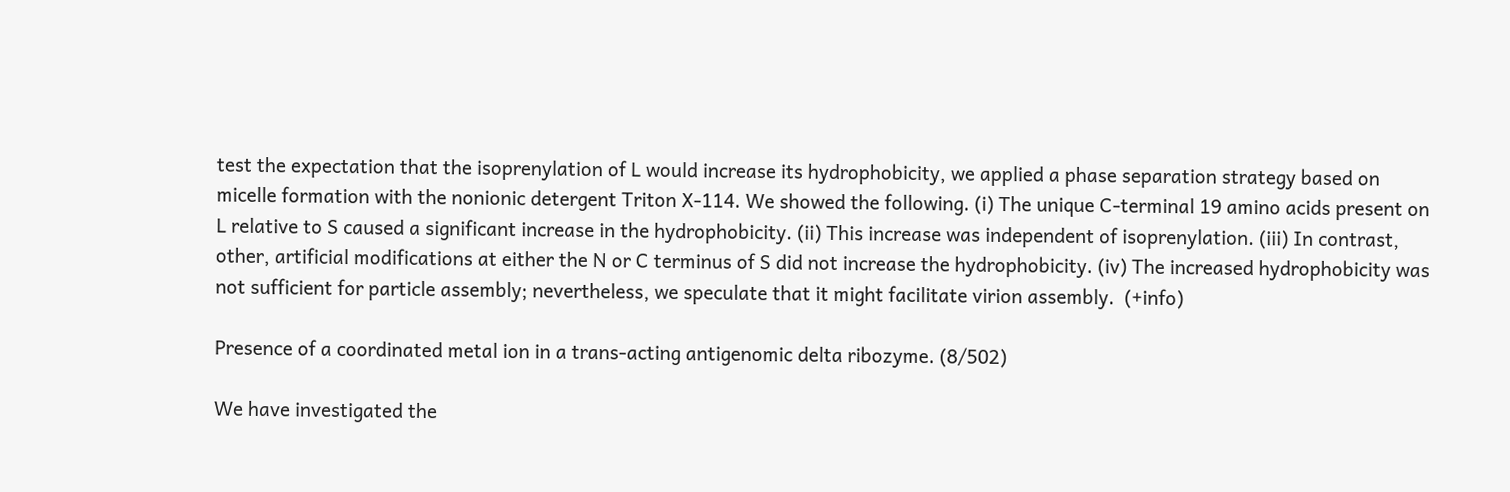test the expectation that the isoprenylation of L would increase its hydrophobicity, we applied a phase separation strategy based on micelle formation with the nonionic detergent Triton X-114. We showed the following. (i) The unique C-terminal 19 amino acids present on L relative to S caused a significant increase in the hydrophobicity. (ii) This increase was independent of isoprenylation. (iii) In contrast, other, artificial modifications at either the N or C terminus of S did not increase the hydrophobicity. (iv) The increased hydrophobicity was not sufficient for particle assembly; nevertheless, we speculate that it might facilitate virion assembly.  (+info)

Presence of a coordinated metal ion in a trans-acting antigenomic delta ribozyme. (8/502)

We have investigated the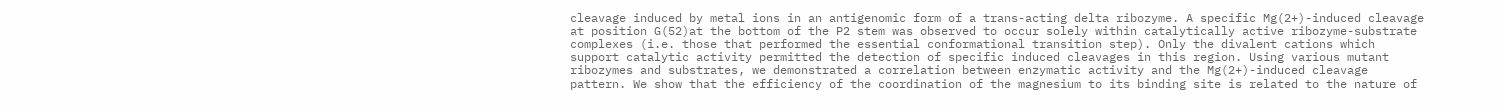cleavage induced by metal ions in an antigenomic form of a trans-acting delta ribozyme. A specific Mg(2+)-induced cleavage at position G(52)at the bottom of the P2 stem was observed to occur solely within catalytically active ribozyme-substrate complexes (i.e. those that performed the essential conformational transition step). Only the divalent cations which support catalytic activity permitted the detection of specific induced cleavages in this region. Using various mutant ribozymes and substrates, we demonstrated a correlation between enzymatic activity and the Mg(2+)-induced cleavage pattern. We show that the efficiency of the coordination of the magnesium to its binding site is related to the nature of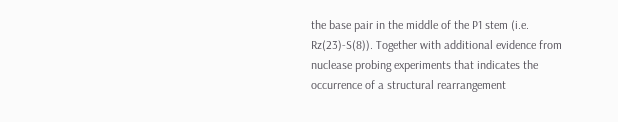the base pair in the middle of the P1 stem (i.e. Rz(23)-S(8)). Together with additional evidence from nuclease probing experiments that indicates the occurrence of a structural rearrangement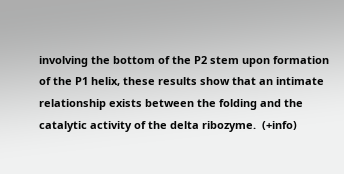involving the bottom of the P2 stem upon formation of the P1 helix, these results show that an intimate relationship exists between the folding and the catalytic activity of the delta ribozyme.  (+info)